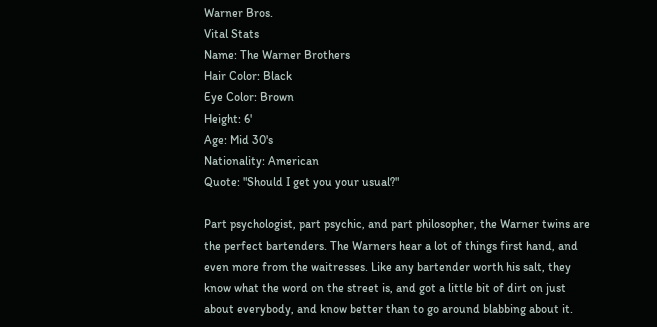Warner Bros.
Vital Stats
Name: The Warner Brothers
Hair Color: Black
Eye Color: Brown
Height: 6'
Age: Mid 30's
Nationality: American
Quote: "Should I get you your usual?"

Part psychologist, part psychic, and part philosopher, the Warner twins are the perfect bartenders. The Warners hear a lot of things first hand, and even more from the waitresses. Like any bartender worth his salt, they know what the word on the street is, and got a little bit of dirt on just about everybody, and know better than to go around blabbing about it.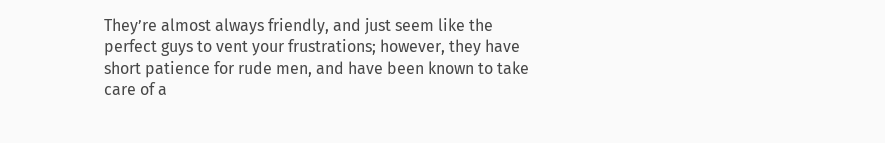They’re almost always friendly, and just seem like the perfect guys to vent your frustrations; however, they have short patience for rude men, and have been known to take care of a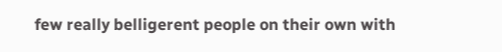few really belligerent people on their own with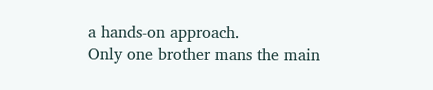a hands-on approach.
Only one brother mans the main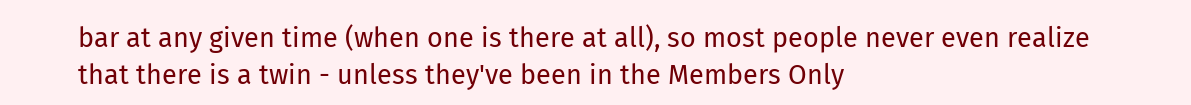bar at any given time (when one is there at all), so most people never even realize that there is a twin - unless they've been in the Members Only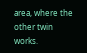area, where the other twin works.